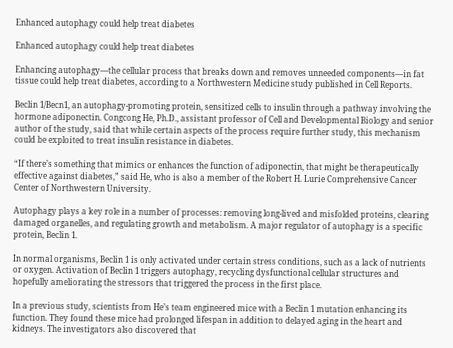Enhanced autophagy could help treat diabetes

Enhanced autophagy could help treat diabetes

Enhancing autophagy—the cellular process that breaks down and removes unneeded components—in fat tissue could help treat diabetes, according to a Northwestern Medicine study published in Cell Reports.

Beclin 1/Becn1, an autophagy-promoting protein, sensitized cells to insulin through a pathway involving the hormone adiponectin. Congcong He, Ph.D., assistant professor of Cell and Developmental Biology and senior author of the study, said that while certain aspects of the process require further study, this mechanism could be exploited to treat insulin resistance in diabetes.

“If there’s something that mimics or enhances the function of adiponectin, that might be therapeutically effective against diabetes,” said He, who is also a member of the Robert H. Lurie Comprehensive Cancer Center of Northwestern University.

Autophagy plays a key role in a number of processes: removing long-lived and misfolded proteins, clearing damaged organelles, and regulating growth and metabolism. A major regulator of autophagy is a specific protein, Beclin 1.

In normal organisms, Beclin 1 is only activated under certain stress conditions, such as a lack of nutrients or oxygen. Activation of Beclin 1 triggers autophagy, recycling dysfunctional cellular structures and hopefully ameliorating the stressors that triggered the process in the first place.

In a previous study, scientists from He’s team engineered mice with a Beclin 1 mutation enhancing its function. They found these mice had prolonged lifespan in addition to delayed aging in the heart and kidneys. The investigators also discovered that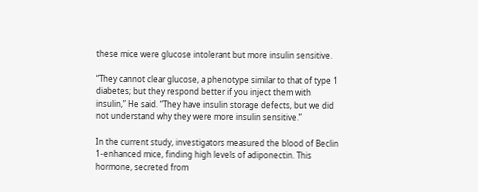these mice were glucose intolerant but more insulin sensitive.

“They cannot clear glucose, a phenotype similar to that of type 1 diabetes; but they respond better if you inject them with insulin,” He said. “They have insulin storage defects, but we did not understand why they were more insulin sensitive.”

In the current study, investigators measured the blood of Beclin 1-enhanced mice, finding high levels of adiponectin. This hormone, secreted from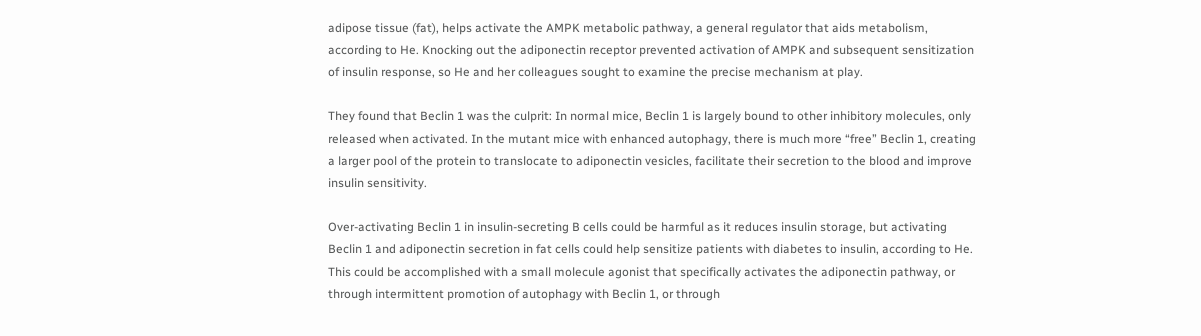adipose tissue (fat), helps activate the AMPK metabolic pathway, a general regulator that aids metabolism, according to He. Knocking out the adiponectin receptor prevented activation of AMPK and subsequent sensitization of insulin response, so He and her colleagues sought to examine the precise mechanism at play.

They found that Beclin 1 was the culprit: In normal mice, Beclin 1 is largely bound to other inhibitory molecules, only released when activated. In the mutant mice with enhanced autophagy, there is much more “free” Beclin 1, creating a larger pool of the protein to translocate to adiponectin vesicles, facilitate their secretion to the blood and improve insulin sensitivity.

Over-activating Beclin 1 in insulin-secreting B cells could be harmful as it reduces insulin storage, but activating Beclin 1 and adiponectin secretion in fat cells could help sensitize patients with diabetes to insulin, according to He. This could be accomplished with a small molecule agonist that specifically activates the adiponectin pathway, or through intermittent promotion of autophagy with Beclin 1, or through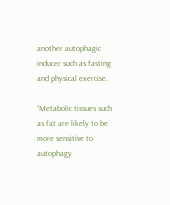another autophagic inducer such as fasting and physical exercise.

“Metabolic tissues such as fat are likely to be more sensitive to autophagy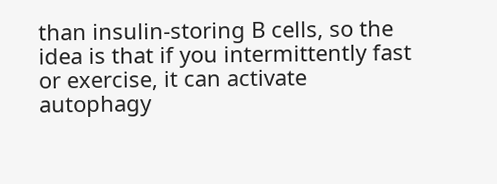than insulin-storing B cells, so the idea is that if you intermittently fast or exercise, it can activate autophagy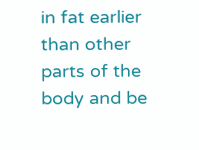in fat earlier than other parts of the body and be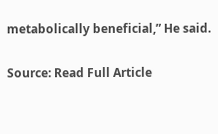metabolically beneficial,” He said.

Source: Read Full Article